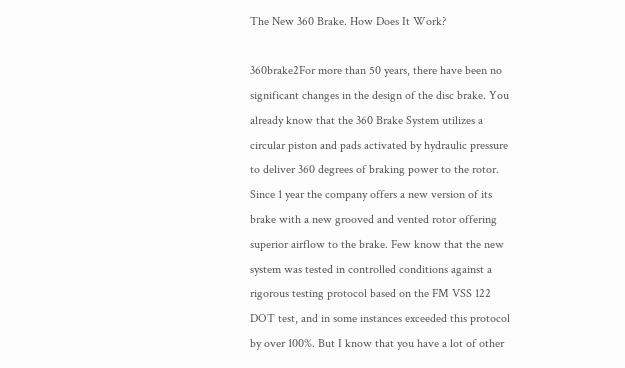The New 360 Brake. How Does It Work?

360brake2For more than 50 years, there have been no significant changes in the design of the disc brake. You already know that the 360 Brake System utilizes a circular piston and pads activated by hydraulic pressure to deliver 360 degrees of braking power to the rotor. Since 1 year the company offers a new version of its brake with a new grooved and vented rotor offering superior airflow to the brake. Few know that the new system was tested in controlled conditions against a rigorous testing protocol based on the FM VSS 122 DOT test, and in some instances exceeded this protocol by over 100%. But I know that you have a lot of other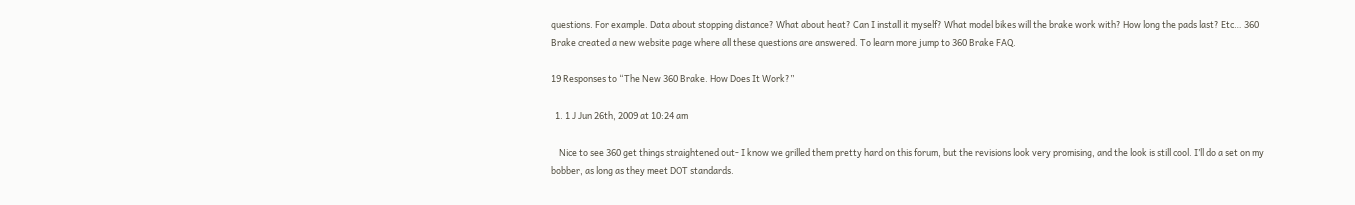questions. For example. Data about stopping distance? What about heat? Can I install it myself? What model bikes will the brake work with? How long the pads last? Etc… 360 Brake created a new website page where all these questions are answered. To learn more jump to 360 Brake FAQ.

19 Responses to “The New 360 Brake. How Does It Work?”

  1. 1 J Jun 26th, 2009 at 10:24 am

    Nice to see 360 get things straightened out- I know we grilled them pretty hard on this forum, but the revisions look very promising, and the look is still cool. I’ll do a set on my bobber, as long as they meet DOT standards.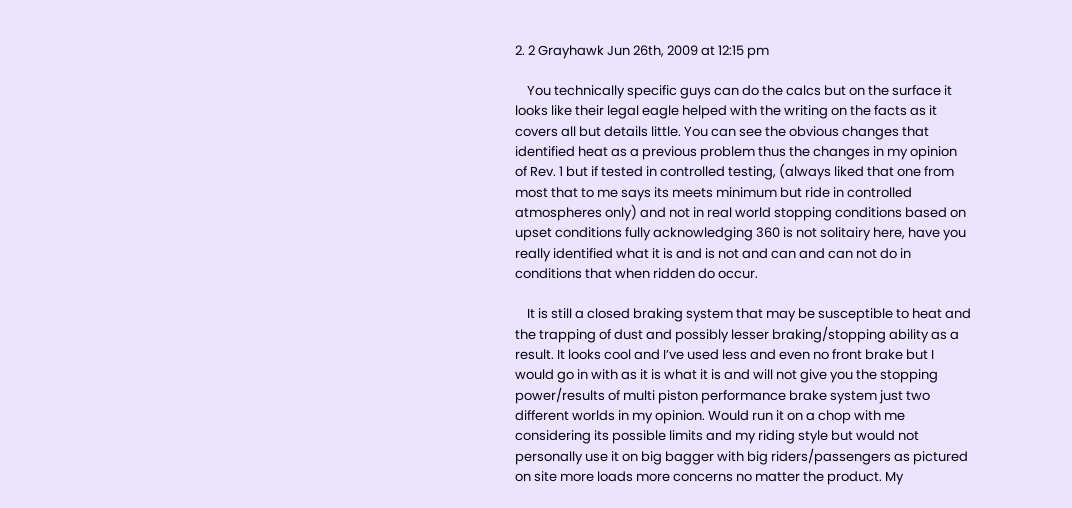2. 2 Grayhawk Jun 26th, 2009 at 12:15 pm

    You technically specific guys can do the calcs but on the surface it looks like their legal eagle helped with the writing on the facts as it covers all but details little. You can see the obvious changes that identified heat as a previous problem thus the changes in my opinion of Rev. 1 but if tested in controlled testing, (always liked that one from most that to me says its meets minimum but ride in controlled atmospheres only) and not in real world stopping conditions based on upset conditions fully acknowledging 360 is not solitairy here, have you really identified what it is and is not and can and can not do in conditions that when ridden do occur.

    It is still a closed braking system that may be susceptible to heat and the trapping of dust and possibly lesser braking/stopping ability as a result. It looks cool and I’ve used less and even no front brake but I would go in with as it is what it is and will not give you the stopping power/results of multi piston performance brake system just two different worlds in my opinion. Would run it on a chop with me considering its possible limits and my riding style but would not personally use it on big bagger with big riders/passengers as pictured on site more loads more concerns no matter the product. My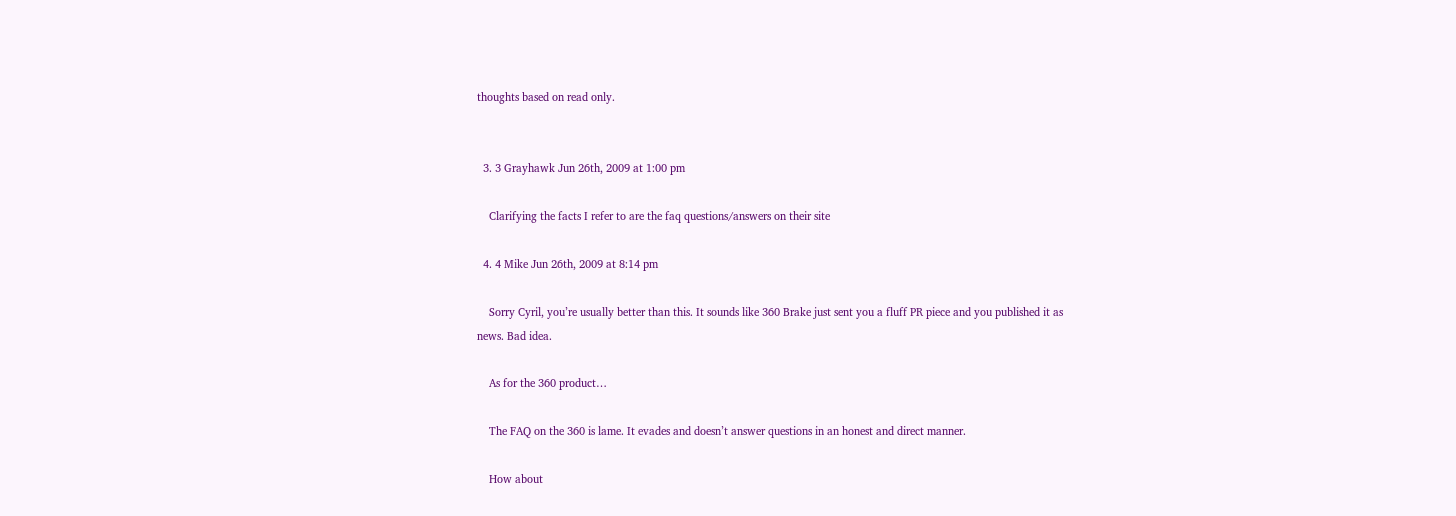thoughts based on read only.


  3. 3 Grayhawk Jun 26th, 2009 at 1:00 pm

    Clarifying the facts I refer to are the faq questions/answers on their site

  4. 4 Mike Jun 26th, 2009 at 8:14 pm

    Sorry Cyril, you’re usually better than this. It sounds like 360 Brake just sent you a fluff PR piece and you published it as news. Bad idea.

    As for the 360 product…

    The FAQ on the 360 is lame. It evades and doesn’t answer questions in an honest and direct manner.

    How about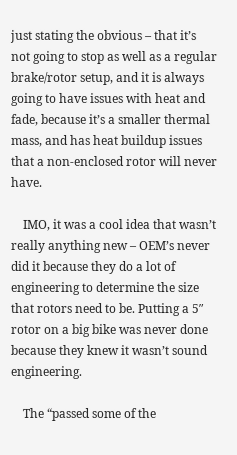just stating the obvious – that it’s not going to stop as well as a regular brake/rotor setup, and it is always going to have issues with heat and fade, because it’s a smaller thermal mass, and has heat buildup issues that a non-enclosed rotor will never have.

    IMO, it was a cool idea that wasn’t really anything new – OEM’s never did it because they do a lot of engineering to determine the size that rotors need to be. Putting a 5″ rotor on a big bike was never done because they knew it wasn’t sound engineering.

    The “passed some of the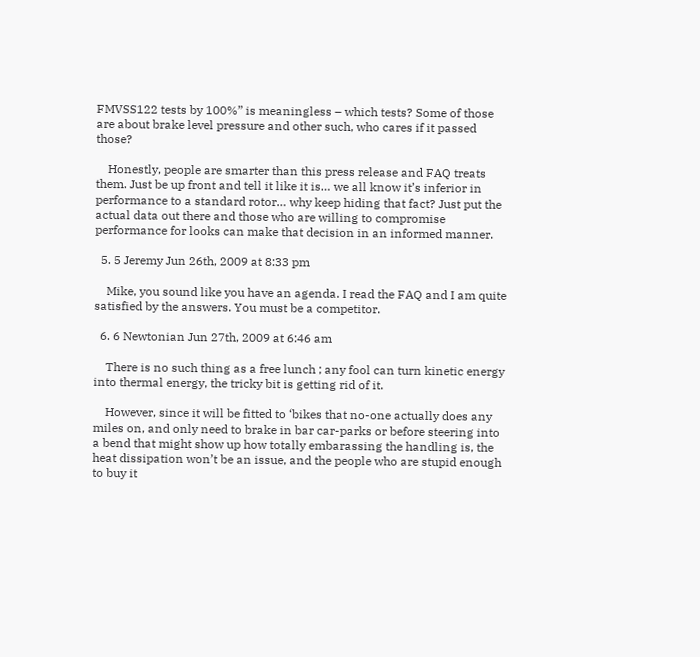FMVSS122 tests by 100%” is meaningless – which tests? Some of those are about brake level pressure and other such, who cares if it passed those?

    Honestly, people are smarter than this press release and FAQ treats them. Just be up front and tell it like it is… we all know it’s inferior in performance to a standard rotor… why keep hiding that fact? Just put the actual data out there and those who are willing to compromise performance for looks can make that decision in an informed manner.

  5. 5 Jeremy Jun 26th, 2009 at 8:33 pm

    Mike, you sound like you have an agenda. I read the FAQ and I am quite satisfied by the answers. You must be a competitor.

  6. 6 Newtonian Jun 27th, 2009 at 6:46 am

    There is no such thing as a free lunch ; any fool can turn kinetic energy into thermal energy, the tricky bit is getting rid of it.

    However, since it will be fitted to ‘bikes that no-one actually does any miles on, and only need to brake in bar car-parks or before steering into a bend that might show up how totally embarassing the handling is, the heat dissipation won’t be an issue, and the people who are stupid enough to buy it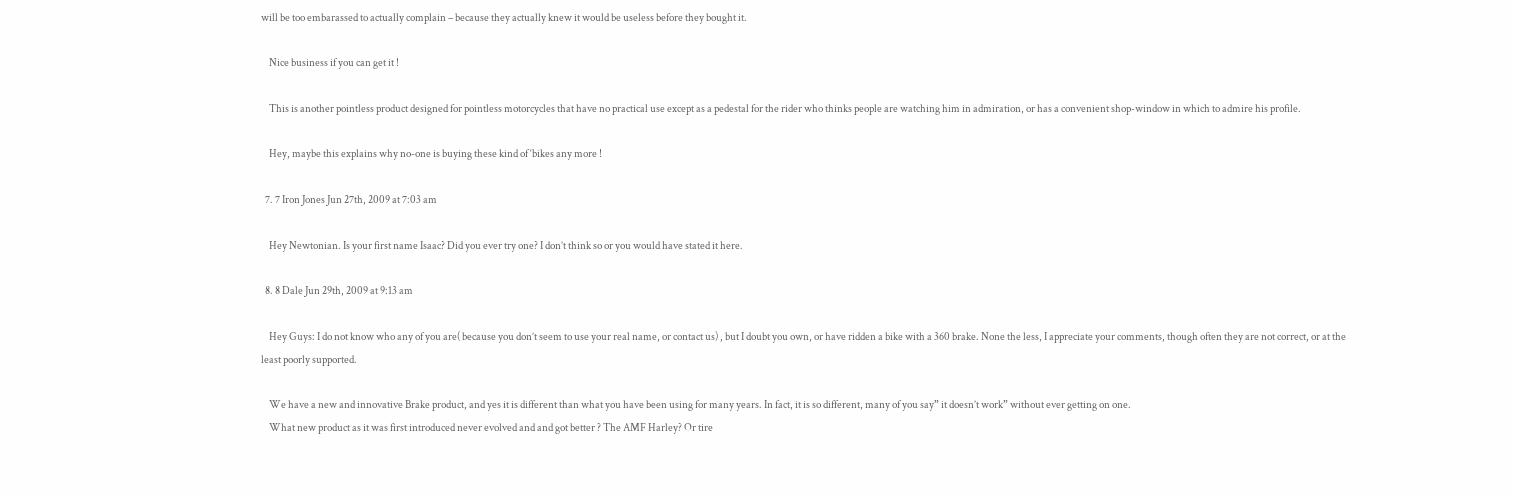will be too embarassed to actually complain – because they actually knew it would be useless before they bought it.

    Nice business if you can get it !

    This is another pointless product designed for pointless motorcycles that have no practical use except as a pedestal for the rider who thinks people are watching him in admiration, or has a convenient shop-window in which to admire his profile.

    Hey, maybe this explains why no-one is buying these kind of ‘bikes any more !

  7. 7 Iron Jones Jun 27th, 2009 at 7:03 am

    Hey Newtonian. Is your first name Isaac? Did you ever try one? I don’t think so or you would have stated it here.

  8. 8 Dale Jun 29th, 2009 at 9:13 am

    Hey Guys: I do not know who any of you are( because you don’t seem to use your real name, or contact us) , but I doubt you own, or have ridden a bike with a 360 brake. None the less, I appreciate your comments, though often they are not correct, or at the least poorly supported.

    We have a new and innovative Brake product, and yes it is different than what you have been using for many years. In fact, it is so different, many of you say” it doesn’t work” without ever getting on one.
    What new product as it was first introduced never evolved and and got better ? The AMF Harley? Or tire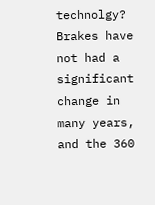technolgy? Brakes have not had a significant change in many years, and the 360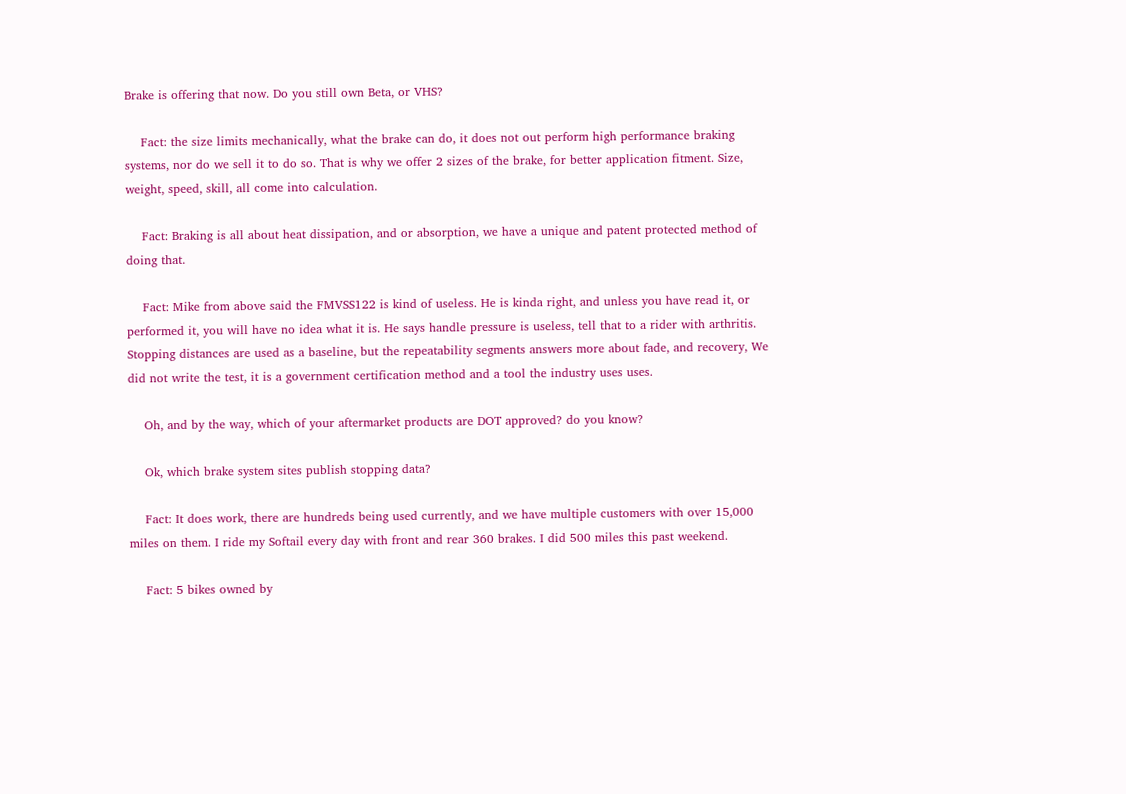Brake is offering that now. Do you still own Beta, or VHS?

    Fact: the size limits mechanically, what the brake can do, it does not out perform high performance braking systems, nor do we sell it to do so. That is why we offer 2 sizes of the brake, for better application fitment. Size, weight, speed, skill, all come into calculation.

    Fact: Braking is all about heat dissipation, and or absorption, we have a unique and patent protected method of doing that.

    Fact: Mike from above said the FMVSS122 is kind of useless. He is kinda right, and unless you have read it, or performed it, you will have no idea what it is. He says handle pressure is useless, tell that to a rider with arthritis. Stopping distances are used as a baseline, but the repeatability segments answers more about fade, and recovery, We did not write the test, it is a government certification method and a tool the industry uses uses.

    Oh, and by the way, which of your aftermarket products are DOT approved? do you know?

    Ok, which brake system sites publish stopping data?

    Fact: It does work, there are hundreds being used currently, and we have multiple customers with over 15,000 miles on them. I ride my Softail every day with front and rear 360 brakes. I did 500 miles this past weekend.

    Fact: 5 bikes owned by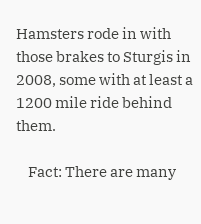Hamsters rode in with those brakes to Sturgis in 2008, some with at least a 1200 mile ride behind them.

    Fact: There are many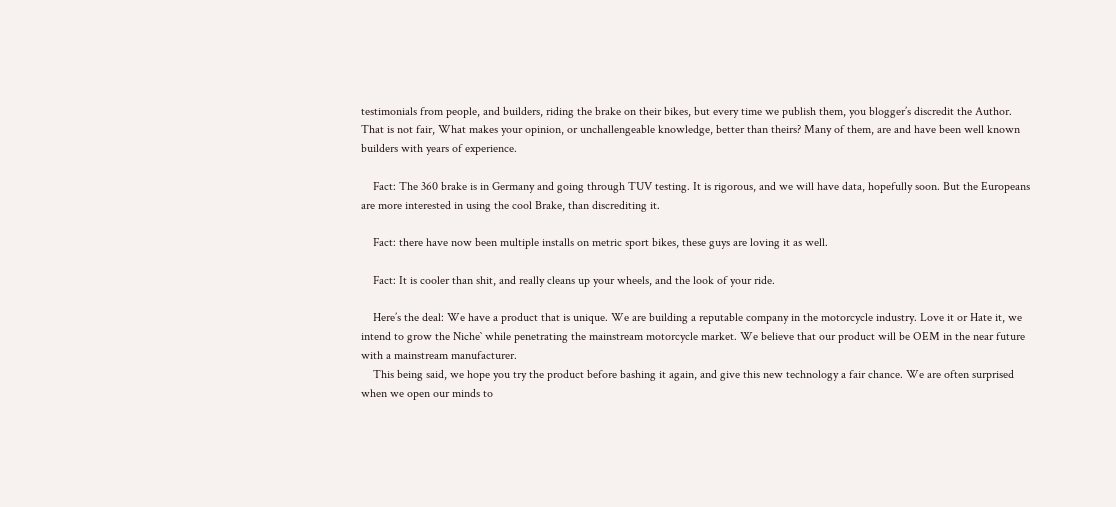testimonials from people, and builders, riding the brake on their bikes, but every time we publish them, you blogger’s discredit the Author. That is not fair, What makes your opinion, or unchallengeable knowledge, better than theirs? Many of them, are and have been well known builders with years of experience.

    Fact: The 360 brake is in Germany and going through TUV testing. It is rigorous, and we will have data, hopefully soon. But the Europeans are more interested in using the cool Brake, than discrediting it.

    Fact: there have now been multiple installs on metric sport bikes, these guys are loving it as well.

    Fact: It is cooler than shit, and really cleans up your wheels, and the look of your ride.

    Here’s the deal: We have a product that is unique. We are building a reputable company in the motorcycle industry. Love it or Hate it, we intend to grow the Niche` while penetrating the mainstream motorcycle market. We believe that our product will be OEM in the near future with a mainstream manufacturer.
    This being said, we hope you try the product before bashing it again, and give this new technology a fair chance. We are often surprised when we open our minds to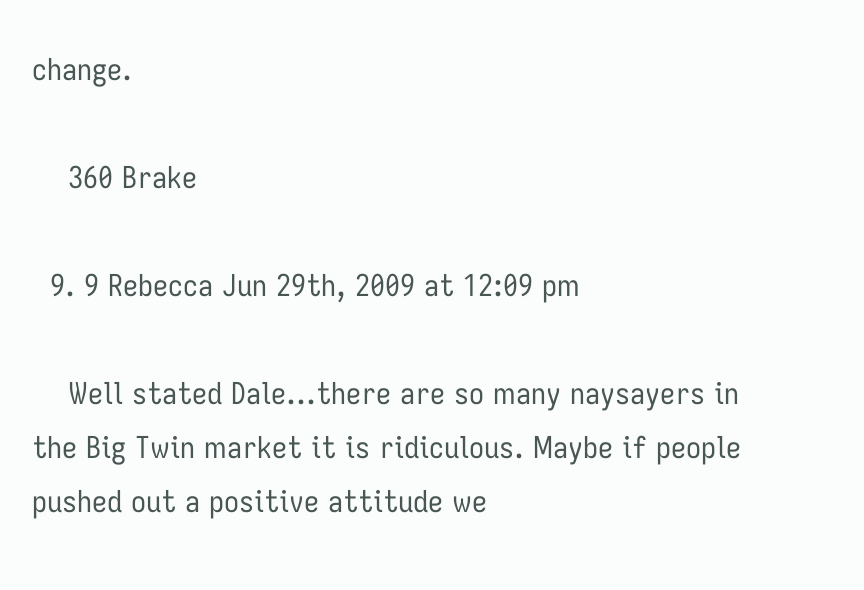change.

    360 Brake

  9. 9 Rebecca Jun 29th, 2009 at 12:09 pm

    Well stated Dale…there are so many naysayers in the Big Twin market it is ridiculous. Maybe if people pushed out a positive attitude we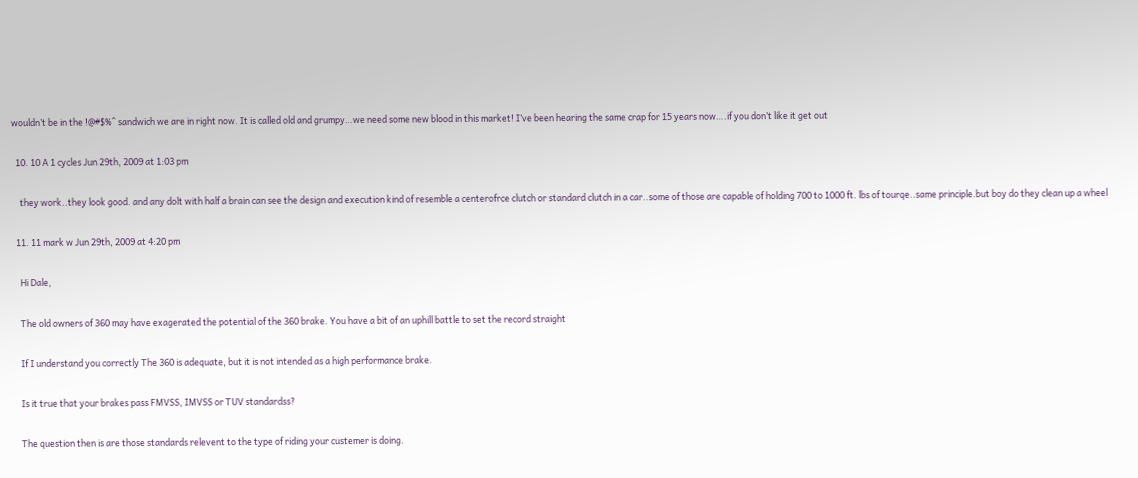wouldn’t be in the !@#$%^ sandwich we are in right now. It is called old and grumpy…we need some new blood in this market! I’ve been hearing the same crap for 15 years now….if you don’t like it get out

  10. 10 A 1 cycles Jun 29th, 2009 at 1:03 pm

    they work..they look good. and any dolt with half a brain can see the design and execution kind of resemble a centerofrce clutch or standard clutch in a car..some of those are capable of holding 700 to 1000 ft. lbs of tourqe..same principle.but boy do they clean up a wheel

  11. 11 mark w Jun 29th, 2009 at 4:20 pm

    Hi Dale,

    The old owners of 360 may have exagerated the potential of the 360 brake. You have a bit of an uphill battle to set the record straight

    If I understand you correctly The 360 is adequate, but it is not intended as a high performance brake.

    Is it true that your brakes pass FMVSS, IMVSS or TUV standardss?

    The question then is are those standards relevent to the type of riding your custemer is doing.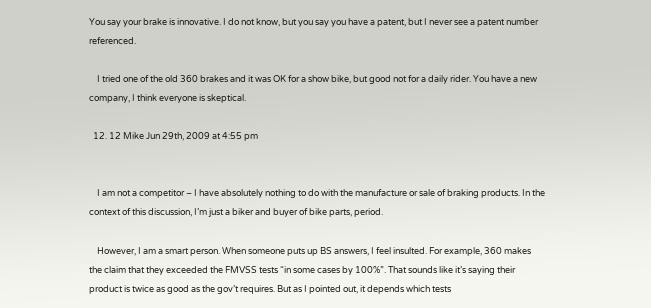You say your brake is innovative. I do not know, but you say you have a patent, but I never see a patent number referenced.

    I tried one of the old 360 brakes and it was OK for a show bike, but good not for a daily rider. You have a new company, I think everyone is skeptical.

  12. 12 Mike Jun 29th, 2009 at 4:55 pm


    I am not a competitor – I have absolutely nothing to do with the manufacture or sale of braking products. In the context of this discussion, I’m just a biker and buyer of bike parts, period.

    However, I am a smart person. When someone puts up BS answers, I feel insulted. For example, 360 makes the claim that they exceeded the FMVSS tests “in some cases by 100%”. That sounds like it’s saying their product is twice as good as the gov’t requires. But as I pointed out, it depends which tests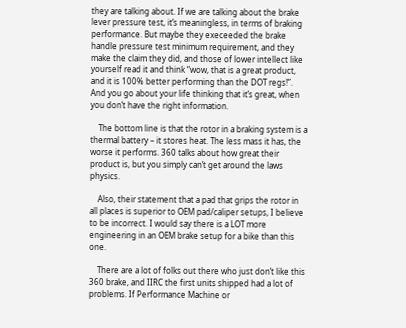they are talking about. If we are talking about the brake lever pressure test, it’s meaningless, in terms of braking performance. But maybe they execeeded the brake handle pressure test minimum requirement, and they make the claim they did, and those of lower intellect like yourself read it and think “wow, that is a great product, and it is 100% better performing than the DOT regs!”. And you go about your life thinking that it’s great, when you don’t have the right information.

    The bottom line is that the rotor in a braking system is a thermal battery – it stores heat. The less mass it has, the worse it performs. 360 talks about how great their product is, but you simply can’t get around the laws physics.

    Also, their statement that a pad that grips the rotor in all places is superior to OEM pad/caliper setups, I believe to be incorrect. I would say there is a LOT more engineering in an OEM brake setup for a bike than this one.

    There are a lot of folks out there who just don’t like this 360 brake, and IIRC the first units shipped had a lot of problems. If Performance Machine or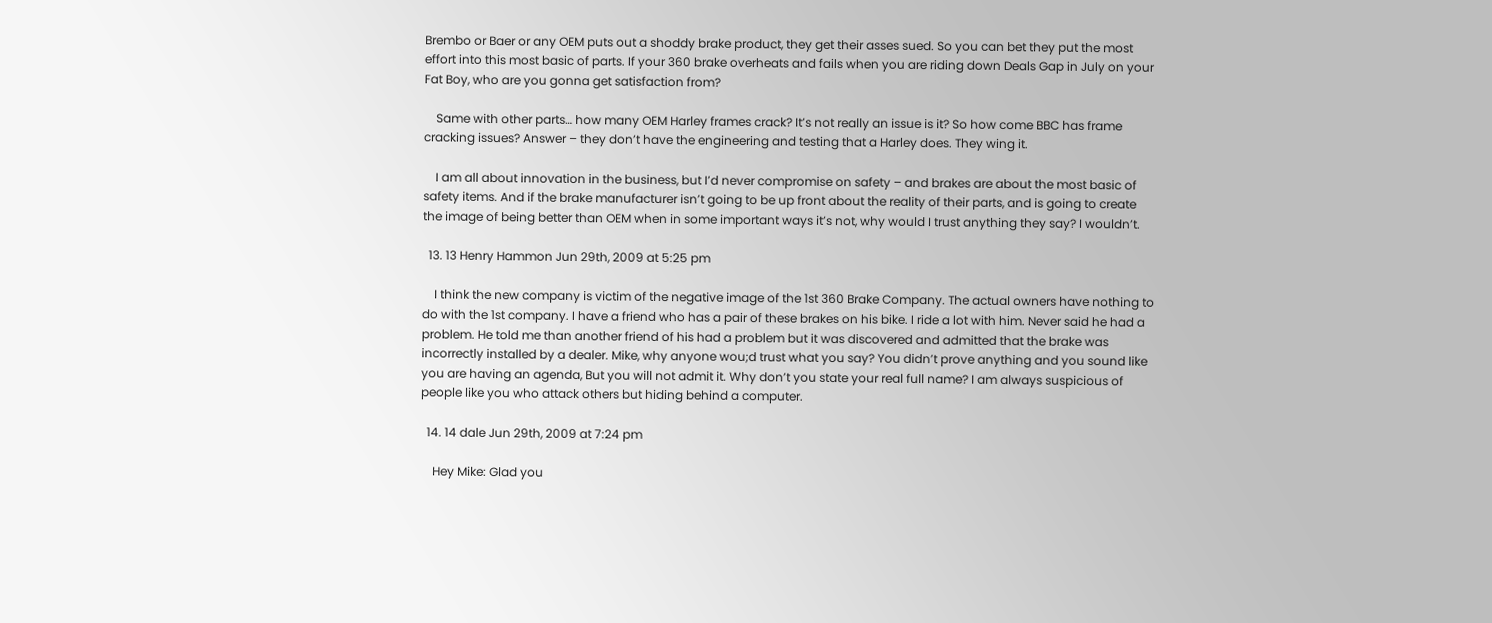Brembo or Baer or any OEM puts out a shoddy brake product, they get their asses sued. So you can bet they put the most effort into this most basic of parts. If your 360 brake overheats and fails when you are riding down Deals Gap in July on your Fat Boy, who are you gonna get satisfaction from?

    Same with other parts… how many OEM Harley frames crack? It’s not really an issue is it? So how come BBC has frame cracking issues? Answer – they don’t have the engineering and testing that a Harley does. They wing it.

    I am all about innovation in the business, but I’d never compromise on safety – and brakes are about the most basic of safety items. And if the brake manufacturer isn’t going to be up front about the reality of their parts, and is going to create the image of being better than OEM when in some important ways it’s not, why would I trust anything they say? I wouldn’t.

  13. 13 Henry Hammon Jun 29th, 2009 at 5:25 pm

    I think the new company is victim of the negative image of the 1st 360 Brake Company. The actual owners have nothing to do with the 1st company. I have a friend who has a pair of these brakes on his bike. I ride a lot with him. Never said he had a problem. He told me than another friend of his had a problem but it was discovered and admitted that the brake was incorrectly installed by a dealer. Mike, why anyone wou;d trust what you say? You didn’t prove anything and you sound like you are having an agenda, But you will not admit it. Why don’t you state your real full name? I am always suspicious of people like you who attack others but hiding behind a computer.

  14. 14 dale Jun 29th, 2009 at 7:24 pm

    Hey Mike: Glad you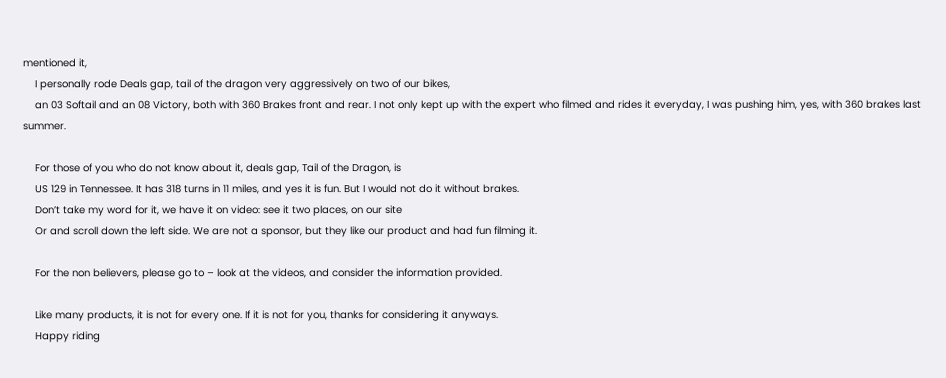mentioned it,
    I personally rode Deals gap, tail of the dragon very aggressively on two of our bikes,
    an 03 Softail and an 08 Victory, both with 360 Brakes front and rear. I not only kept up with the expert who filmed and rides it everyday, I was pushing him, yes, with 360 brakes last summer.

    For those of you who do not know about it, deals gap, Tail of the Dragon, is
    US 129 in Tennessee. It has 318 turns in 11 miles, and yes it is fun. But I would not do it without brakes.
    Don’t take my word for it, we have it on video: see it two places, on our site
    Or and scroll down the left side. We are not a sponsor, but they like our product and had fun filming it.

    For the non believers, please go to – look at the videos, and consider the information provided.

    Like many products, it is not for every one. If it is not for you, thanks for considering it anyways.
    Happy riding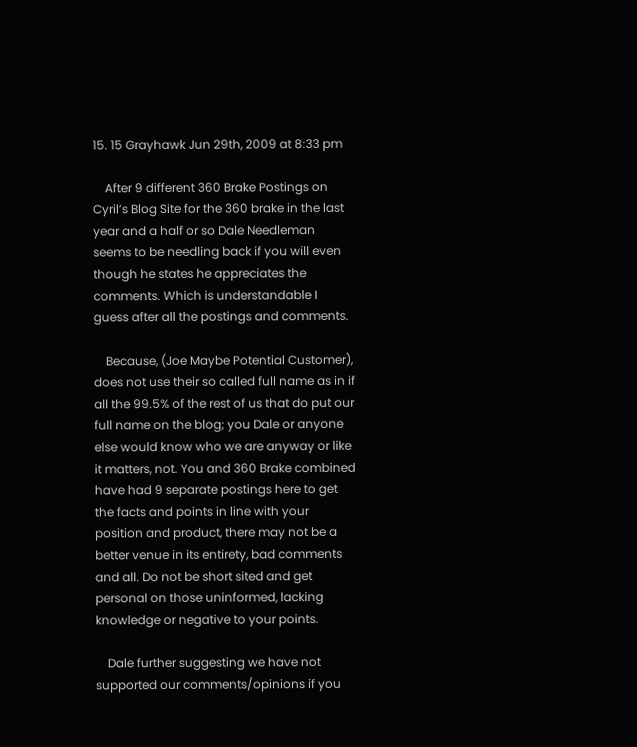15. 15 Grayhawk Jun 29th, 2009 at 8:33 pm

    After 9 different 360 Brake Postings on Cyril’s Blog Site for the 360 brake in the last year and a half or so Dale Needleman seems to be needling back if you will even though he states he appreciates the comments. Which is understandable I guess after all the postings and comments.

    Because, (Joe Maybe Potential Customer), does not use their so called full name as in if all the 99.5% of the rest of us that do put our full name on the blog; you Dale or anyone else would know who we are anyway or like it matters, not. You and 360 Brake combined have had 9 separate postings here to get the facts and points in line with your position and product, there may not be a better venue in its entirety, bad comments and all. Do not be short sited and get personal on those uninformed, lacking knowledge or negative to your points.

    Dale further suggesting we have not supported our comments/opinions if you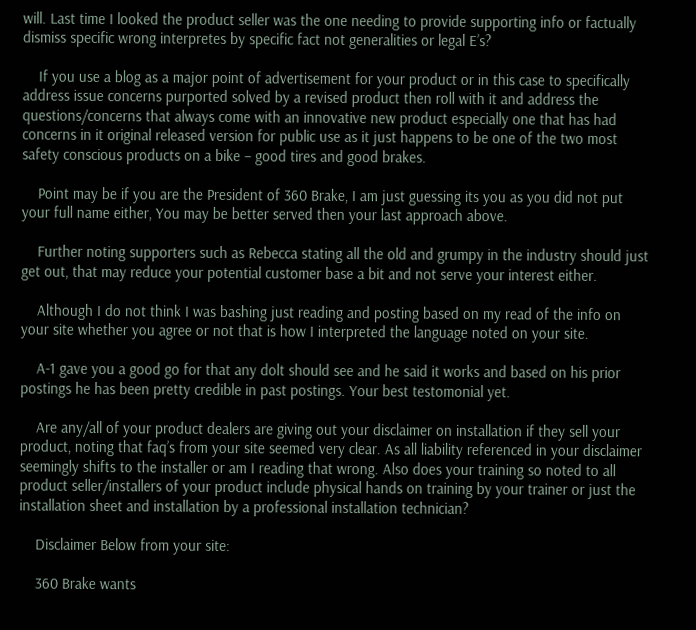will. Last time I looked the product seller was the one needing to provide supporting info or factually dismiss specific wrong interpretes by specific fact not generalities or legal E’s?

    If you use a blog as a major point of advertisement for your product or in this case to specifically address issue concerns purported solved by a revised product then roll with it and address the questions/concerns that always come with an innovative new product especially one that has had concerns in it original released version for public use as it just happens to be one of the two most safety conscious products on a bike – good tires and good brakes.

    Point may be if you are the President of 360 Brake, I am just guessing its you as you did not put your full name either, You may be better served then your last approach above.

    Further noting supporters such as Rebecca stating all the old and grumpy in the industry should just get out, that may reduce your potential customer base a bit and not serve your interest either.

    Although I do not think I was bashing just reading and posting based on my read of the info on your site whether you agree or not that is how I interpreted the language noted on your site.

    A-1 gave you a good go for that any dolt should see and he said it works and based on his prior postings he has been pretty credible in past postings. Your best testomonial yet.

    Are any/all of your product dealers are giving out your disclaimer on installation if they sell your product, noting that faq’s from your site seemed very clear. As all liability referenced in your disclaimer seemingly shifts to the installer or am I reading that wrong. Also does your training so noted to all product seller/installers of your product include physical hands on training by your trainer or just the installation sheet and installation by a professional installation technician?

    Disclaimer Below from your site:

    360 Brake wants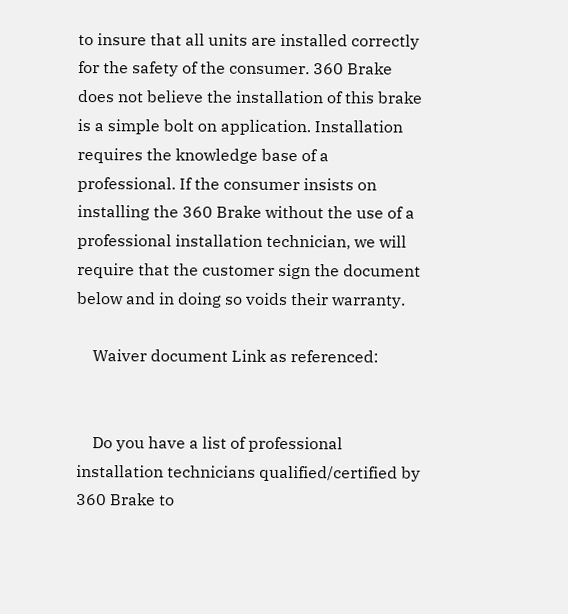to insure that all units are installed correctly for the safety of the consumer. 360 Brake does not believe the installation of this brake is a simple bolt on application. Installation requires the knowledge base of a professional. If the consumer insists on installing the 360 Brake without the use of a professional installation technician, we will require that the customer sign the document below and in doing so voids their warranty.

    Waiver document Link as referenced:


    Do you have a list of professional installation technicians qualified/certified by 360 Brake to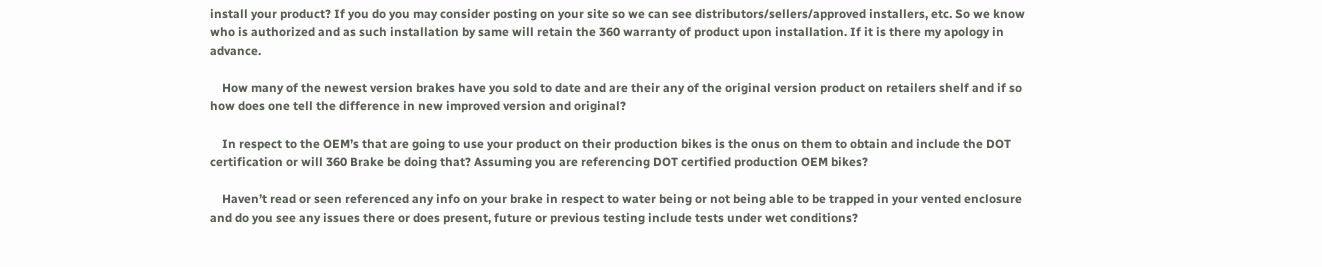install your product? If you do you may consider posting on your site so we can see distributors/sellers/approved installers, etc. So we know who is authorized and as such installation by same will retain the 360 warranty of product upon installation. If it is there my apology in advance.

    How many of the newest version brakes have you sold to date and are their any of the original version product on retailers shelf and if so how does one tell the difference in new improved version and original?

    In respect to the OEM’s that are going to use your product on their production bikes is the onus on them to obtain and include the DOT certification or will 360 Brake be doing that? Assuming you are referencing DOT certified production OEM bikes?

    Haven’t read or seen referenced any info on your brake in respect to water being or not being able to be trapped in your vented enclosure and do you see any issues there or does present, future or previous testing include tests under wet conditions?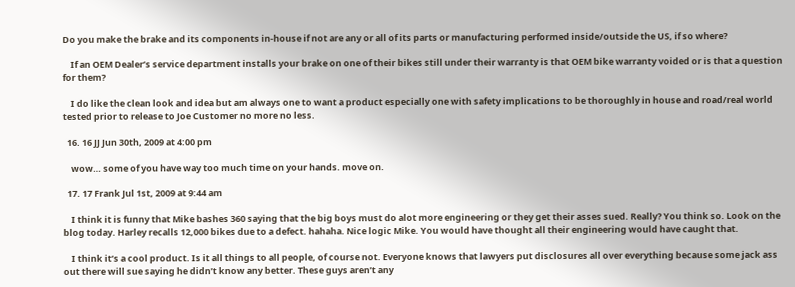Do you make the brake and its components in-house if not are any or all of its parts or manufacturing performed inside/outside the US, if so where?

    If an OEM Dealer’s service department installs your brake on one of their bikes still under their warranty is that OEM bike warranty voided or is that a question for them?

    I do like the clean look and idea but am always one to want a product especially one with safety implications to be thoroughly in house and road/real world tested prior to release to Joe Customer no more no less.

  16. 16 JJ Jun 30th, 2009 at 4:00 pm

    wow… some of you have way too much time on your hands. move on.

  17. 17 Frank Jul 1st, 2009 at 9:44 am

    I think it is funny that Mike bashes 360 saying that the big boys must do alot more engineering or they get their asses sued. Really? You think so. Look on the blog today. Harley recalls 12,000 bikes due to a defect. hahaha. Nice logic Mike. You would have thought all their engineering would have caught that.

    I think it’s a cool product. Is it all things to all people, of course not. Everyone knows that lawyers put disclosures all over everything because some jack ass out there will sue saying he didn’t know any better. These guys aren’t any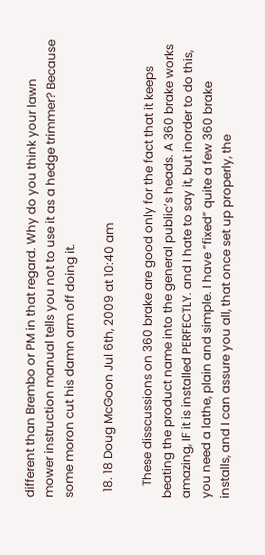different than Brembo or PM in that regard. Why do you think your lawn mower instruction manual tells you not to use it as a hedge trimmer? Because some moron cut his damn arm off doing it.

  18. 18 Doug McGoon Jul 6th, 2009 at 10:40 am

    These disscussions on 360 brake are good only for the fact that it keeps beating the product name into the general public’s heads. A 360 brake works amazing, IF it is installed PERFECTLY. and I hate to say it, but inorder to do this, you need a lathe, plain and simple. I have “fixed” quite a few 360 brake installs, and I can assure you all, that once set up properly, the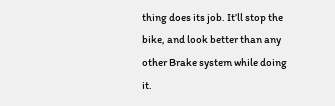thing does its job. It’ll stop the bike, and look better than any other Brake system while doing it.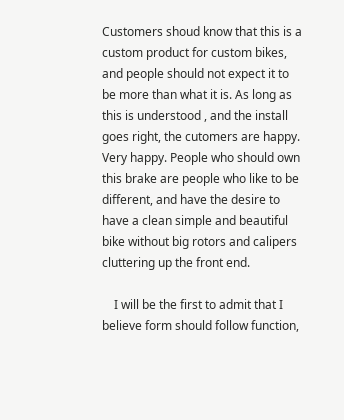Customers shoud know that this is a custom product for custom bikes, and people should not expect it to be more than what it is. As long as this is understood , and the install goes right, the cutomers are happy. Very happy. People who should own this brake are people who like to be different, and have the desire to have a clean simple and beautiful bike without big rotors and calipers cluttering up the front end.

    I will be the first to admit that I believe form should follow function,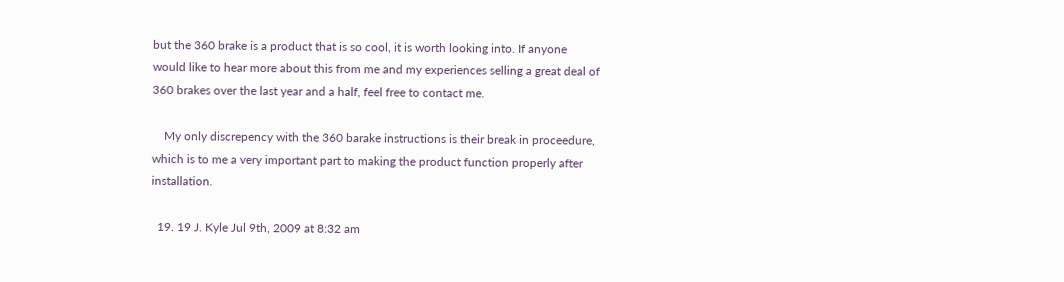but the 360 brake is a product that is so cool, it is worth looking into. If anyone would like to hear more about this from me and my experiences selling a great deal of 360 brakes over the last year and a half, feel free to contact me.

    My only discrepency with the 360 barake instructions is their break in proceedure, which is to me a very important part to making the product function properly after installation.

  19. 19 J. Kyle Jul 9th, 2009 at 8:32 am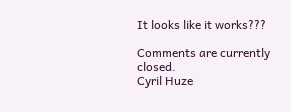It looks like it works???

Comments are currently closed.
Cyril Huze